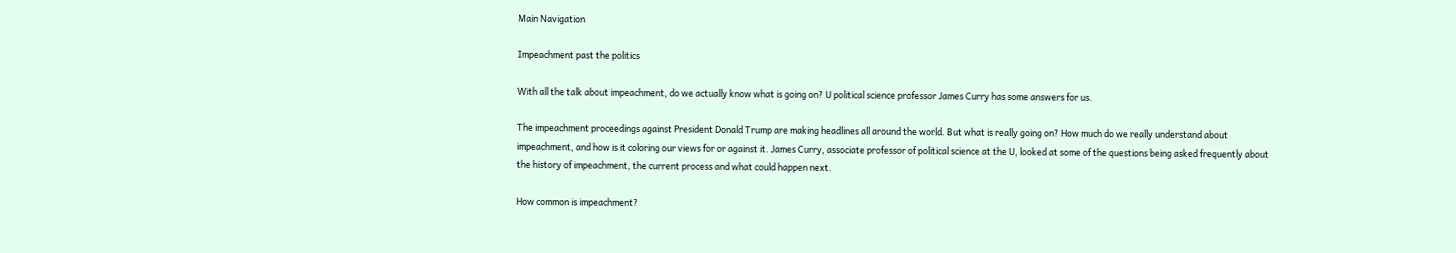Main Navigation

Impeachment past the politics

With all the talk about impeachment, do we actually know what is going on? U political science professor James Curry has some answers for us.

The impeachment proceedings against President Donald Trump are making headlines all around the world. But what is really going on? How much do we really understand about impeachment, and how is it coloring our views for or against it. James Curry, associate professor of political science at the U, looked at some of the questions being asked frequently about the history of impeachment, the current process and what could happen next.

How common is impeachment?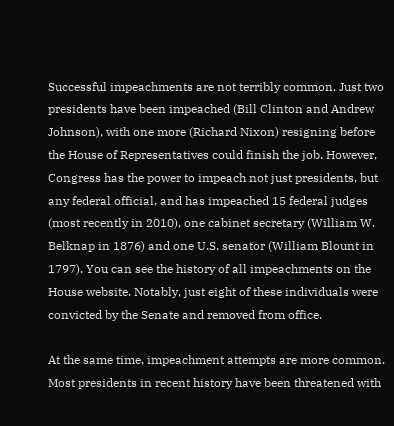Successful impeachments are not terribly common. Just two presidents have been impeached (Bill Clinton and Andrew Johnson), with one more (Richard Nixon) resigning before the House of Representatives could finish the job. However, Congress has the power to impeach not just presidents, but any federal official, and has impeached 15 federal judges (most recently in 2010), one cabinet secretary (William W. Belknap in 1876) and one U.S. senator (William Blount in 1797). You can see the history of all impeachments on the House website. Notably, just eight of these individuals were convicted by the Senate and removed from office.

At the same time, impeachment attempts are more common. Most presidents in recent history have been threatened with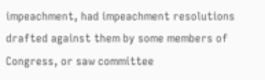impeachment, had impeachment resolutions drafted against them by some members of Congress, or saw committee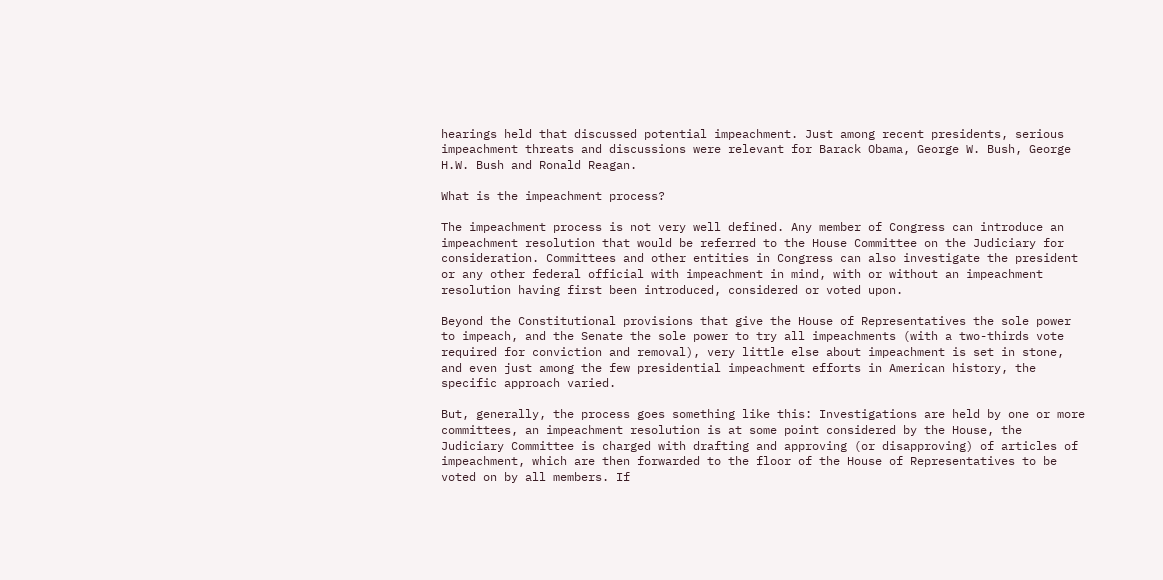hearings held that discussed potential impeachment. Just among recent presidents, serious impeachment threats and discussions were relevant for Barack Obama, George W. Bush, George H.W. Bush and Ronald Reagan.

What is the impeachment process?

The impeachment process is not very well defined. Any member of Congress can introduce an impeachment resolution that would be referred to the House Committee on the Judiciary for consideration. Committees and other entities in Congress can also investigate the president or any other federal official with impeachment in mind, with or without an impeachment resolution having first been introduced, considered or voted upon.

Beyond the Constitutional provisions that give the House of Representatives the sole power to impeach, and the Senate the sole power to try all impeachments (with a two-thirds vote required for conviction and removal), very little else about impeachment is set in stone, and even just among the few presidential impeachment efforts in American history, the specific approach varied.

But, generally, the process goes something like this: Investigations are held by one or more committees, an impeachment resolution is at some point considered by the House, the Judiciary Committee is charged with drafting and approving (or disapproving) of articles of impeachment, which are then forwarded to the floor of the House of Representatives to be voted on by all members. If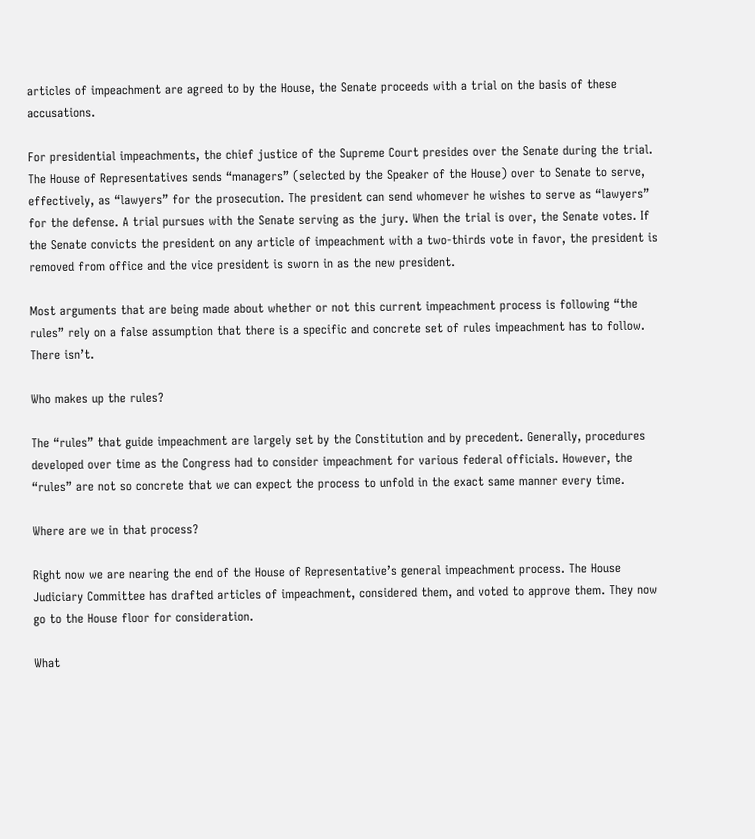articles of impeachment are agreed to by the House, the Senate proceeds with a trial on the basis of these accusations.

For presidential impeachments, the chief justice of the Supreme Court presides over the Senate during the trial. The House of Representatives sends “managers” (selected by the Speaker of the House) over to Senate to serve, effectively, as “lawyers” for the prosecution. The president can send whomever he wishes to serve as “lawyers” for the defense. A trial pursues with the Senate serving as the jury. When the trial is over, the Senate votes. If the Senate convicts the president on any article of impeachment with a two-thirds vote in favor, the president is removed from office and the vice president is sworn in as the new president.

Most arguments that are being made about whether or not this current impeachment process is following “the rules” rely on a false assumption that there is a specific and concrete set of rules impeachment has to follow. There isn’t.

Who makes up the rules?

The “rules” that guide impeachment are largely set by the Constitution and by precedent. Generally, procedures developed over time as the Congress had to consider impeachment for various federal officials. However, the “rules” are not so concrete that we can expect the process to unfold in the exact same manner every time.

Where are we in that process?

Right now we are nearing the end of the House of Representative’s general impeachment process. The House Judiciary Committee has drafted articles of impeachment, considered them, and voted to approve them. They now go to the House floor for consideration.

What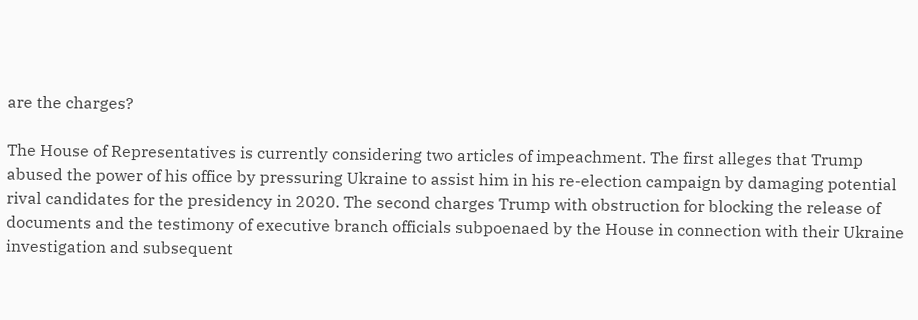are the charges?

The House of Representatives is currently considering two articles of impeachment. The first alleges that Trump abused the power of his office by pressuring Ukraine to assist him in his re-election campaign by damaging potential rival candidates for the presidency in 2020. The second charges Trump with obstruction for blocking the release of documents and the testimony of executive branch officials subpoenaed by the House in connection with their Ukraine investigation and subsequent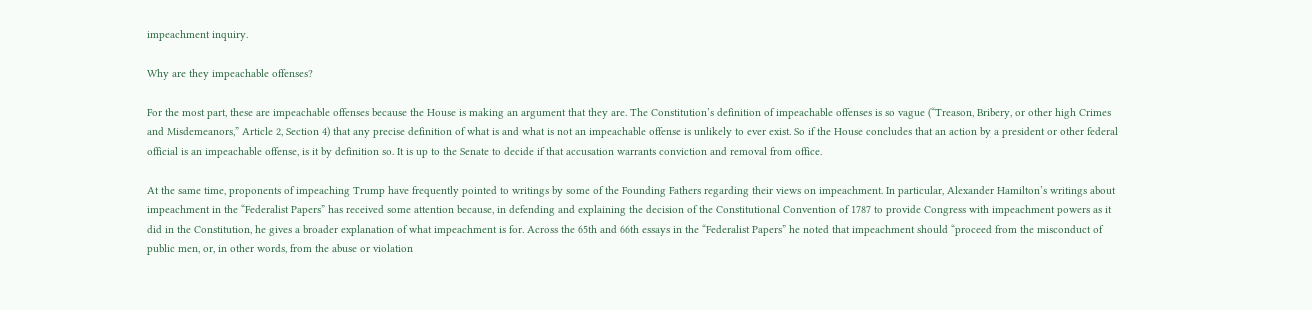impeachment inquiry.

Why are they impeachable offenses?

For the most part, these are impeachable offenses because the House is making an argument that they are. The Constitution’s definition of impeachable offenses is so vague (“Treason, Bribery, or other high Crimes and Misdemeanors,” Article 2, Section 4) that any precise definition of what is and what is not an impeachable offense is unlikely to ever exist. So if the House concludes that an action by a president or other federal official is an impeachable offense, is it by definition so. It is up to the Senate to decide if that accusation warrants conviction and removal from office.

At the same time, proponents of impeaching Trump have frequently pointed to writings by some of the Founding Fathers regarding their views on impeachment. In particular, Alexander Hamilton’s writings about impeachment in the “Federalist Papers” has received some attention because, in defending and explaining the decision of the Constitutional Convention of 1787 to provide Congress with impeachment powers as it did in the Constitution, he gives a broader explanation of what impeachment is for. Across the 65th and 66th essays in the “Federalist Papers” he noted that impeachment should “proceed from the misconduct of public men, or, in other words, from the abuse or violation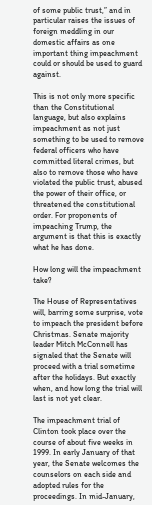of some public trust,” and in particular raises the issues of foreign meddling in our domestic affairs as one important thing impeachment could or should be used to guard against.

This is not only more specific than the Constitutional language, but also explains impeachment as not just something to be used to remove federal officers who have committed literal crimes, but also to remove those who have violated the public trust, abused the power of their office, or threatened the constitutional order. For proponents of impeaching Trump, the argument is that this is exactly what he has done.

How long will the impeachment take?

The House of Representatives will, barring some surprise, vote to impeach the president before Christmas. Senate majority leader Mitch McConnell has signaled that the Senate will proceed with a trial sometime after the holidays. But exactly when, and how long the trial will last is not yet clear.

The impeachment trial of Clinton took place over the course of about five weeks in 1999. In early January of that year, the Senate welcomes the counselors on each side and adopted rules for the proceedings. In mid-January,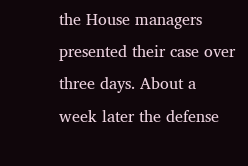the House managers presented their case over three days. About a week later the defense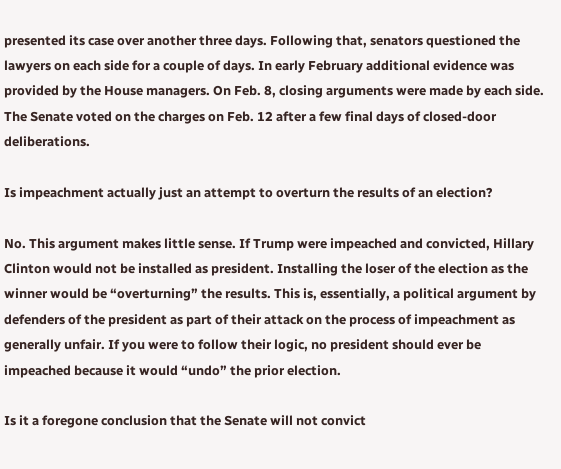presented its case over another three days. Following that, senators questioned the lawyers on each side for a couple of days. In early February additional evidence was provided by the House managers. On Feb. 8, closing arguments were made by each side. The Senate voted on the charges on Feb. 12 after a few final days of closed-door deliberations.

Is impeachment actually just an attempt to overturn the results of an election?

No. This argument makes little sense. If Trump were impeached and convicted, Hillary Clinton would not be installed as president. Installing the loser of the election as the winner would be “overturning” the results. This is, essentially, a political argument by defenders of the president as part of their attack on the process of impeachment as generally unfair. If you were to follow their logic, no president should ever be impeached because it would “undo” the prior election.

Is it a foregone conclusion that the Senate will not convict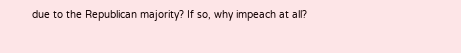due to the Republican majority? If so, why impeach at all?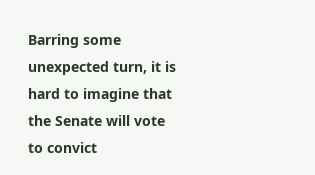Barring some unexpected turn, it is hard to imagine that the Senate will vote to convict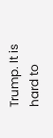Trump. It is hard to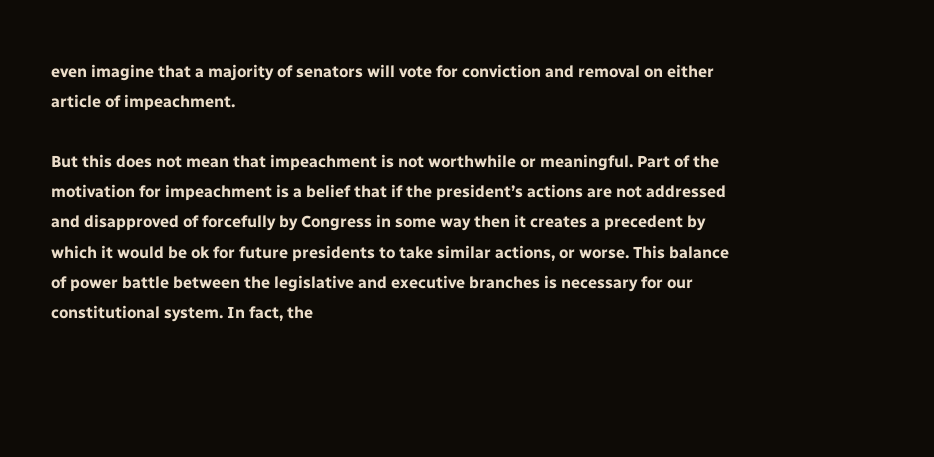even imagine that a majority of senators will vote for conviction and removal on either article of impeachment.

But this does not mean that impeachment is not worthwhile or meaningful. Part of the motivation for impeachment is a belief that if the president’s actions are not addressed and disapproved of forcefully by Congress in some way then it creates a precedent by which it would be ok for future presidents to take similar actions, or worse. This balance of power battle between the legislative and executive branches is necessary for our constitutional system. In fact, the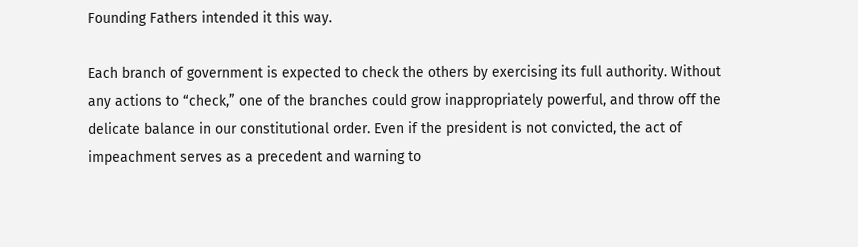Founding Fathers intended it this way.

Each branch of government is expected to check the others by exercising its full authority. Without any actions to “check,” one of the branches could grow inappropriately powerful, and throw off the delicate balance in our constitutional order. Even if the president is not convicted, the act of impeachment serves as a precedent and warning to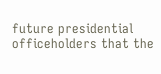future presidential officeholders that the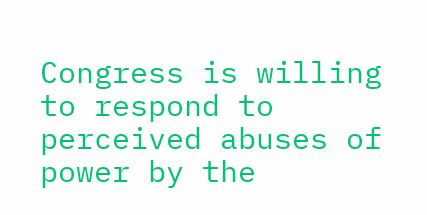Congress is willing to respond to perceived abuses of power by the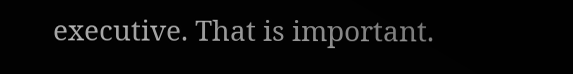executive. That is important.